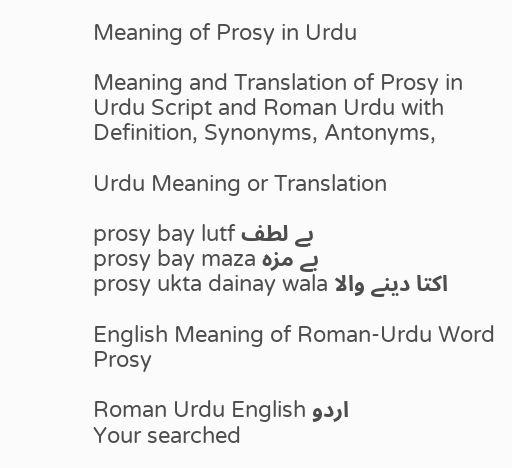Meaning of Prosy in Urdu

Meaning and Translation of Prosy in Urdu Script and Roman Urdu with Definition, Synonyms, Antonyms,

Urdu Meaning or Translation

prosy bay lutf بے لطف
prosy bay maza بے مزہ
prosy ukta dainay wala اکتا دينے والا

English Meaning of Roman-Urdu Word Prosy

Roman Urdu English اردو
Your searched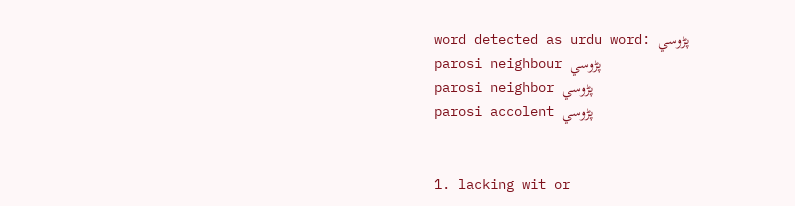word detected as urdu word: پڑوسي
parosi neighbour پڑوسي
parosi neighbor پڑوسي
parosi accolent پڑوسي


1. lacking wit or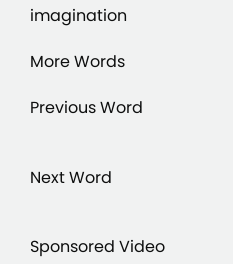imagination

More Words

Previous Word


Next Word


Sponsored Video